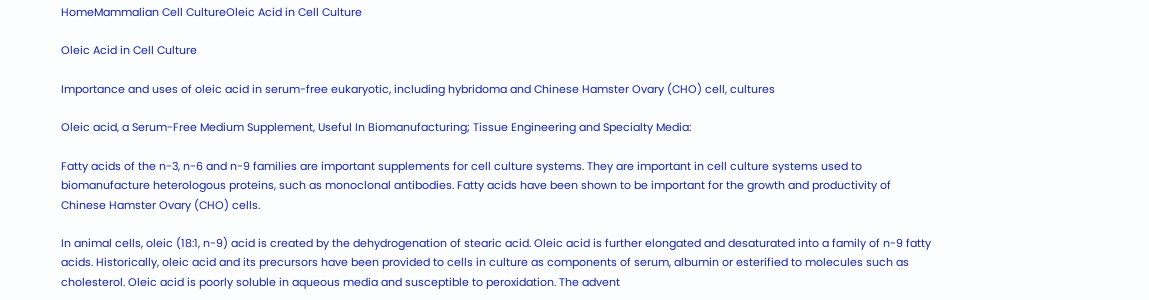HomeMammalian Cell CultureOleic Acid in Cell Culture

Oleic Acid in Cell Culture

Importance and uses of oleic acid in serum-free eukaryotic, including hybridoma and Chinese Hamster Ovary (CHO) cell, cultures

Oleic acid, a Serum-Free Medium Supplement, Useful In Biomanufacturing; Tissue Engineering and Specialty Media:

Fatty acids of the n-3, n-6 and n-9 families are important supplements for cell culture systems. They are important in cell culture systems used to biomanufacture heterologous proteins, such as monoclonal antibodies. Fatty acids have been shown to be important for the growth and productivity of Chinese Hamster Ovary (CHO) cells.

In animal cells, oleic (18:1, n-9) acid is created by the dehydrogenation of stearic acid. Oleic acid is further elongated and desaturated into a family of n-9 fatty acids. Historically, oleic acid and its precursors have been provided to cells in culture as components of serum, albumin or esterified to molecules such as cholesterol. Oleic acid is poorly soluble in aqueous media and susceptible to peroxidation. The advent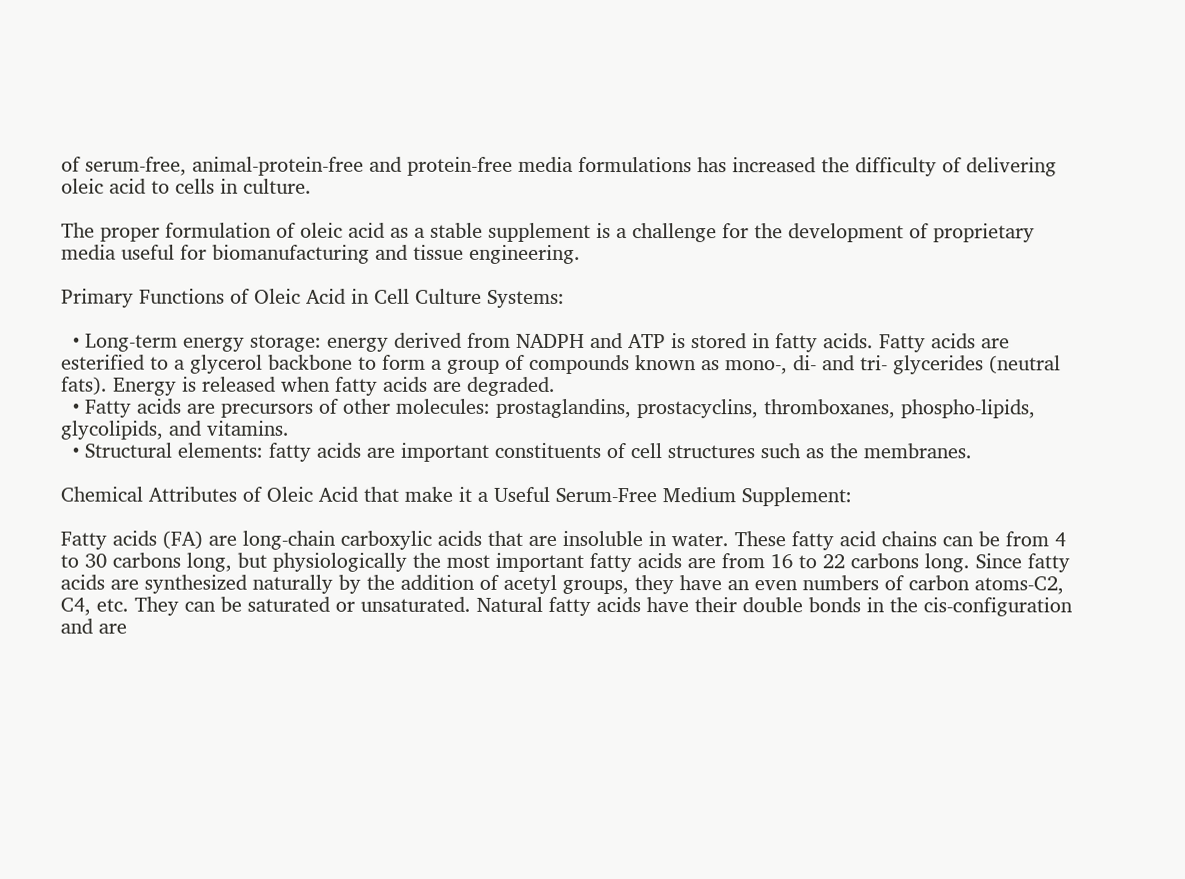of serum-free, animal-protein-free and protein-free media formulations has increased the difficulty of delivering oleic acid to cells in culture.

The proper formulation of oleic acid as a stable supplement is a challenge for the development of proprietary media useful for biomanufacturing and tissue engineering.

Primary Functions of Oleic Acid in Cell Culture Systems:

  • Long-term energy storage: energy derived from NADPH and ATP is stored in fatty acids. Fatty acids are esterified to a glycerol backbone to form a group of compounds known as mono-, di- and tri- glycerides (neutral fats). Energy is released when fatty acids are degraded.
  • Fatty acids are precursors of other molecules: prostaglandins, prostacyclins, thromboxanes, phospho-lipids, glycolipids, and vitamins.
  • Structural elements: fatty acids are important constituents of cell structures such as the membranes.

Chemical Attributes of Oleic Acid that make it a Useful Serum-Free Medium Supplement:

Fatty acids (FA) are long-chain carboxylic acids that are insoluble in water. These fatty acid chains can be from 4 to 30 carbons long, but physiologically the most important fatty acids are from 16 to 22 carbons long. Since fatty acids are synthesized naturally by the addition of acetyl groups, they have an even numbers of carbon atoms-C2, C4, etc. They can be saturated or unsaturated. Natural fatty acids have their double bonds in the cis-configuration and are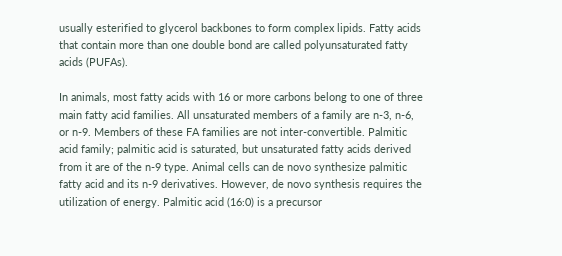usually esterified to glycerol backbones to form complex lipids. Fatty acids that contain more than one double bond are called polyunsaturated fatty acids (PUFAs).

In animals, most fatty acids with 16 or more carbons belong to one of three main fatty acid families. All unsaturated members of a family are n-3, n-6, or n-9. Members of these FA families are not inter-convertible. Palmitic acid family; palmitic acid is saturated, but unsaturated fatty acids derived from it are of the n-9 type. Animal cells can de novo synthesize palmitic fatty acid and its n-9 derivatives. However, de novo synthesis requires the utilization of energy. Palmitic acid (16:0) is a precursor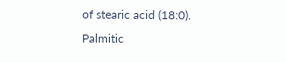of stearic acid (18:0). Palmitic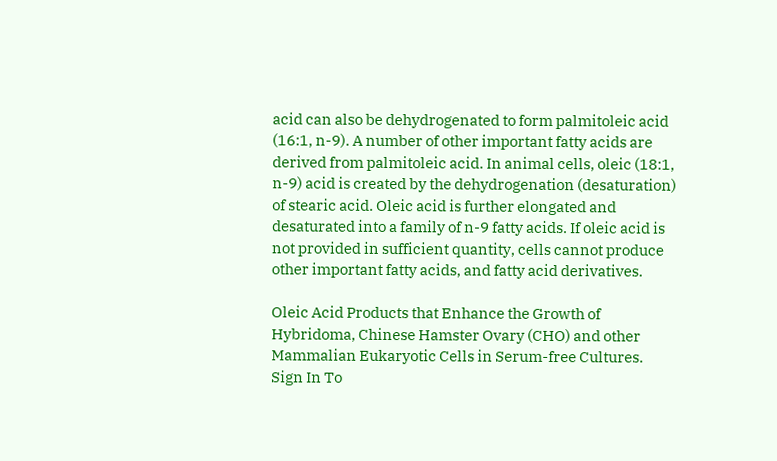acid can also be dehydrogenated to form palmitoleic acid (16:1, n-9). A number of other important fatty acids are derived from palmitoleic acid. In animal cells, oleic (18:1, n-9) acid is created by the dehydrogenation (desaturation) of stearic acid. Oleic acid is further elongated and desaturated into a family of n-9 fatty acids. If oleic acid is not provided in sufficient quantity, cells cannot produce other important fatty acids, and fatty acid derivatives.

Oleic Acid Products that Enhance the Growth of Hybridoma, Chinese Hamster Ovary (CHO) and other Mammalian Eukaryotic Cells in Serum-free Cultures.
Sign In To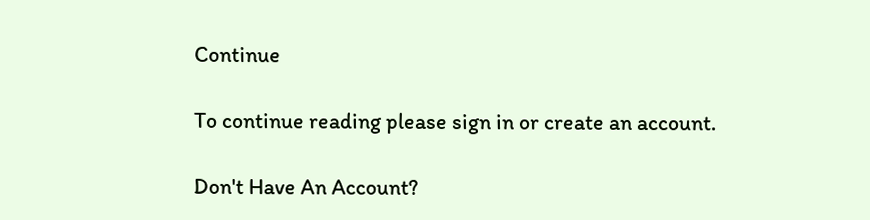Continue

To continue reading please sign in or create an account.

Don't Have An Account?